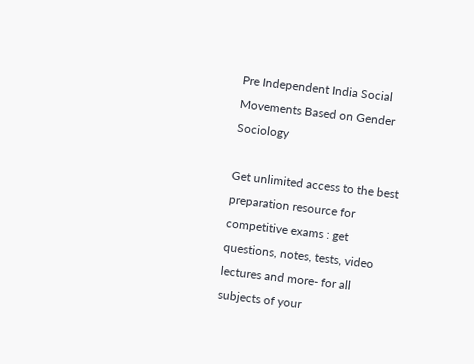Pre Independent India Social Movements Based on Gender Sociology

Get unlimited access to the best preparation resource for competitive exams : get questions, notes, tests, video lectures and more- for all subjects of your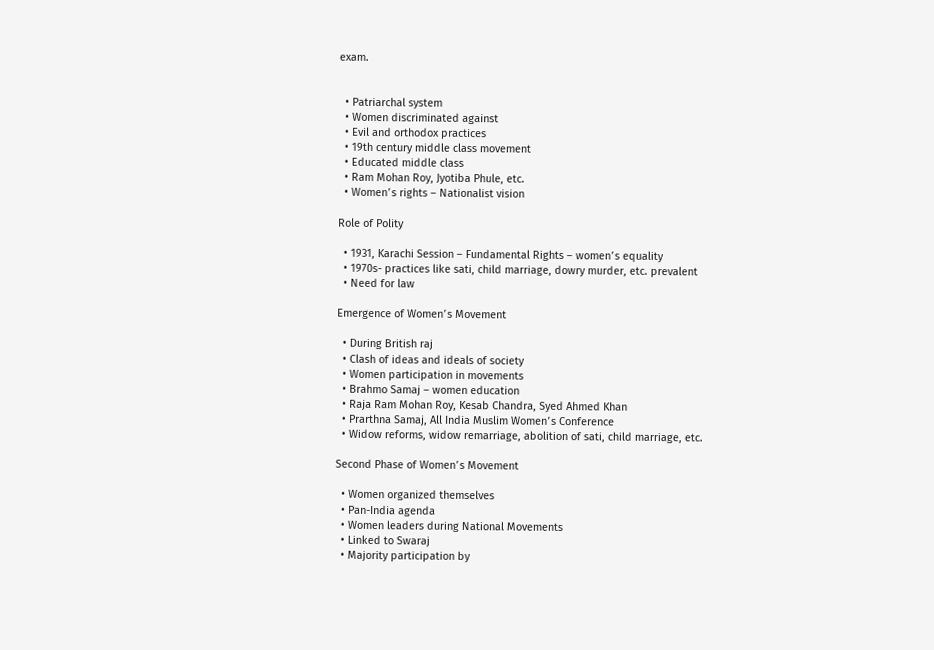exam.


  • Patriarchal system
  • Women discriminated against
  • Evil and orthodox practices
  • 19th century middle class movement
  • Educated middle class
  • Ram Mohan Roy, Jyotiba Phule, etc.
  • Women՚s rights – Nationalist vision

Role of Polity

  • 1931, Karachi Session – Fundamental Rights – women՚s equality
  • 1970s- practices like sati, child marriage, dowry murder, etc. prevalent
  • Need for law

Emergence of Women՚s Movement

  • During British raj
  • Clash of ideas and ideals of society
  • Women participation in movements
  • Brahmo Samaj – women education
  • Raja Ram Mohan Roy, Kesab Chandra, Syed Ahmed Khan
  • Prarthna Samaj, All India Muslim Women՚s Conference
  • Widow reforms, widow remarriage, abolition of sati, child marriage, etc.

Second Phase of Women՚s Movement

  • Women organized themselves
  • Pan-India agenda
  • Women leaders during National Movements
  • Linked to Swaraj
  • Majority participation by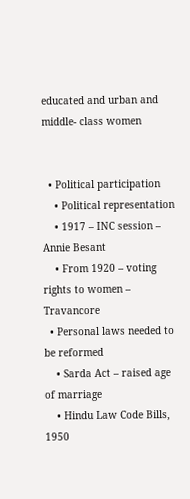educated and urban and middle- class women


  • Political participation
    • Political representation
    • 1917 – INC session – Annie Besant
    • From 1920 – voting rights to women – Travancore
  • Personal laws needed to be reformed
    • Sarda Act – raised age of marriage
    • Hindu Law Code Bills, 1950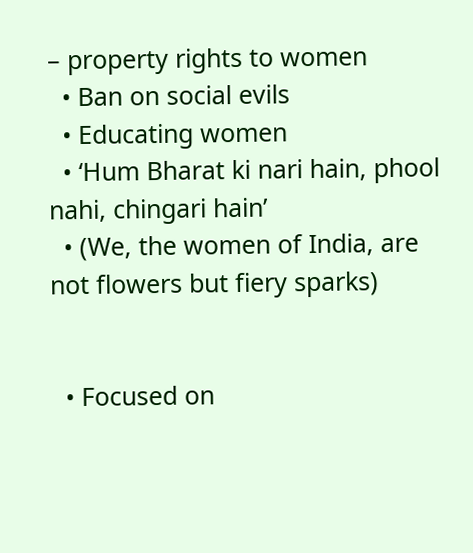– property rights to women
  • Ban on social evils
  • Educating women
  • ‘Hum Bharat ki nari hain, phool nahi, chingari hain’
  • (We, the women of India, are not flowers but fiery sparks)


  • Focused on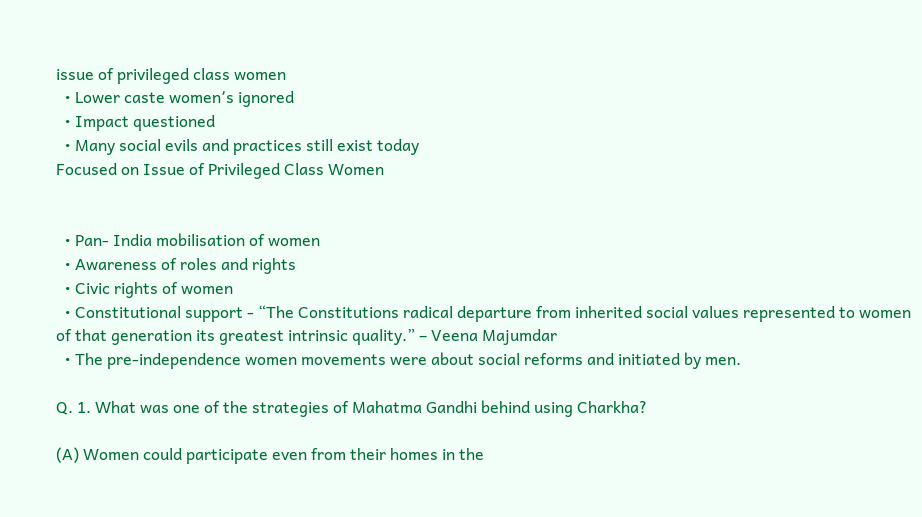issue of privileged class women
  • Lower caste women՚s ignored
  • Impact questioned
  • Many social evils and practices still exist today
Focused on Issue of Privileged Class Women


  • Pan- India mobilisation of women
  • Awareness of roles and rights
  • Civic rights of women
  • Constitutional support - “The Constitutions radical departure from inherited social values represented to women of that generation its greatest intrinsic quality.” – Veena Majumdar
  • The pre-independence women movements were about social reforms and initiated by men.

Q. 1. What was one of the strategies of Mahatma Gandhi behind using Charkha?

(A) Women could participate even from their homes in the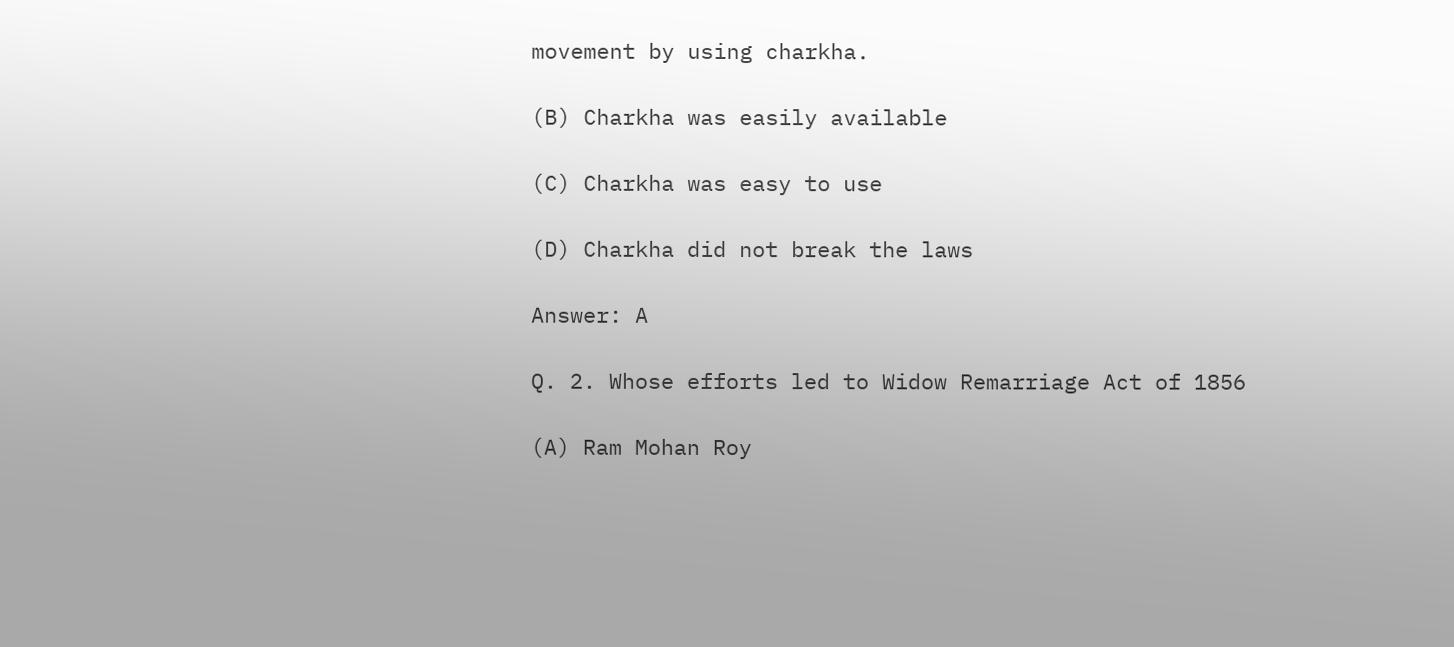movement by using charkha.

(B) Charkha was easily available

(C) Charkha was easy to use

(D) Charkha did not break the laws

Answer: A

Q. 2. Whose efforts led to Widow Remarriage Act of 1856

(A) Ram Mohan Roy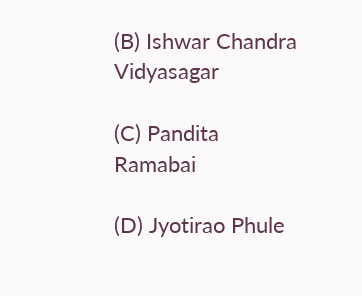(B) Ishwar Chandra Vidyasagar

(C) Pandita Ramabai

(D) Jyotirao Phule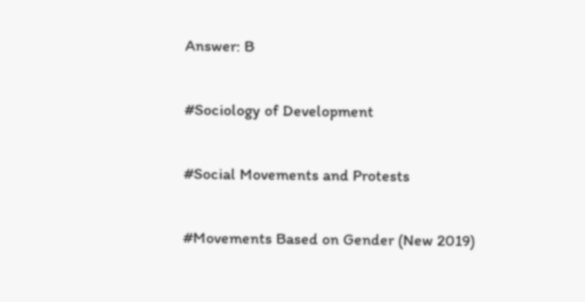Answer: B

#Sociology of Development

#Social Movements and Protests

#Movements Based on Gender (New 2019)